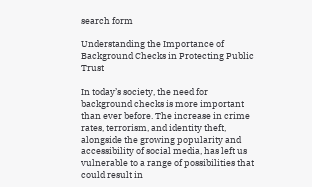search form

Understanding the Importance of Background Checks in Protecting Public Trust

In today’s society, the need for background checks is more important than ever before. The increase in crime rates, terrorism, and identity theft, alongside the growing popularity and accessibility of social media, has left us vulnerable to a range of possibilities that could result in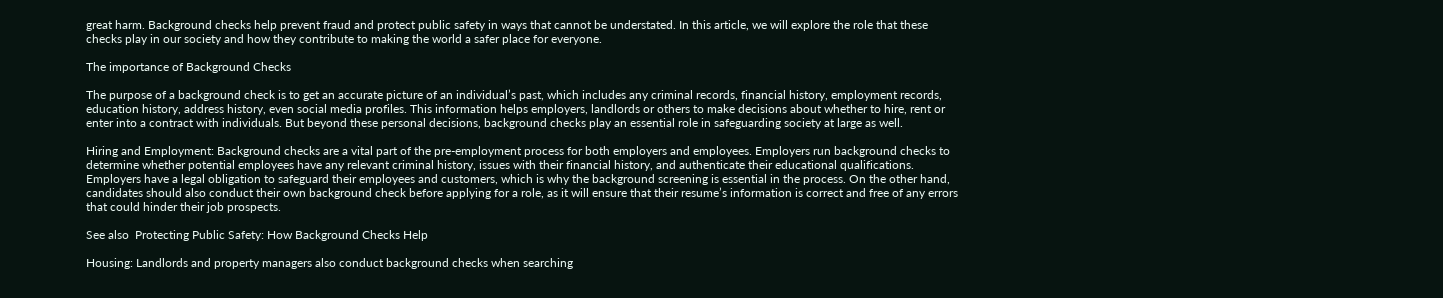great harm. Background checks help prevent fraud and protect public safety in ways that cannot be understated. In this article, we will explore the role that these checks play in our society and how they contribute to making the world a safer place for everyone.

The importance of Background Checks

The purpose of a background check is to get an accurate picture of an individual’s past, which includes any criminal records, financial history, employment records, education history, address history, even social media profiles. This information helps employers, landlords or others to make decisions about whether to hire, rent or enter into a contract with individuals. But beyond these personal decisions, background checks play an essential role in safeguarding society at large as well.

Hiring and Employment: Background checks are a vital part of the pre-employment process for both employers and employees. Employers run background checks to determine whether potential employees have any relevant criminal history, issues with their financial history, and authenticate their educational qualifications. Employers have a legal obligation to safeguard their employees and customers, which is why the background screening is essential in the process. On the other hand, candidates should also conduct their own background check before applying for a role, as it will ensure that their resume’s information is correct and free of any errors that could hinder their job prospects.

See also  Protecting Public Safety: How Background Checks Help

Housing: Landlords and property managers also conduct background checks when searching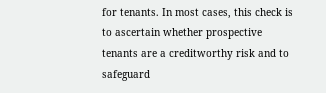for tenants. In most cases, this check is to ascertain whether prospective tenants are a creditworthy risk and to safeguard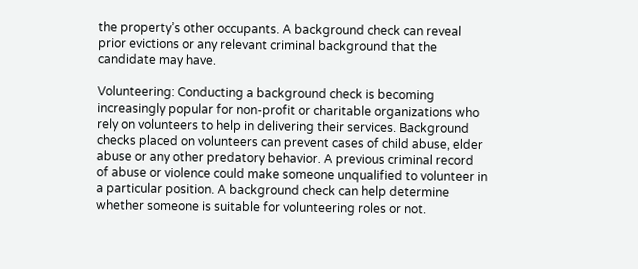the property’s other occupants. A background check can reveal prior evictions or any relevant criminal background that the candidate may have.

Volunteering: Conducting a background check is becoming increasingly popular for non-profit or charitable organizations who rely on volunteers to help in delivering their services. Background checks placed on volunteers can prevent cases of child abuse, elder abuse or any other predatory behavior. A previous criminal record of abuse or violence could make someone unqualified to volunteer in a particular position. A background check can help determine whether someone is suitable for volunteering roles or not.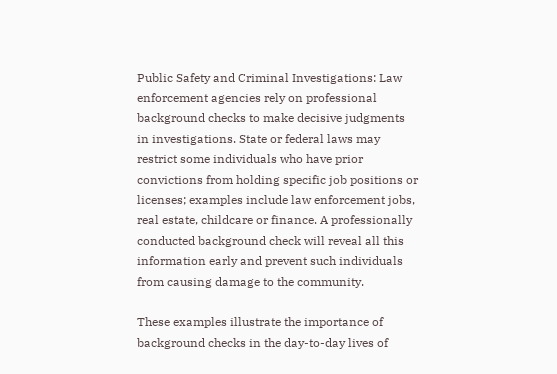Public Safety and Criminal Investigations: Law enforcement agencies rely on professional background checks to make decisive judgments in investigations. State or federal laws may restrict some individuals who have prior convictions from holding specific job positions or licenses; examples include law enforcement jobs, real estate, childcare or finance. A professionally conducted background check will reveal all this information early and prevent such individuals from causing damage to the community.

These examples illustrate the importance of background checks in the day-to-day lives of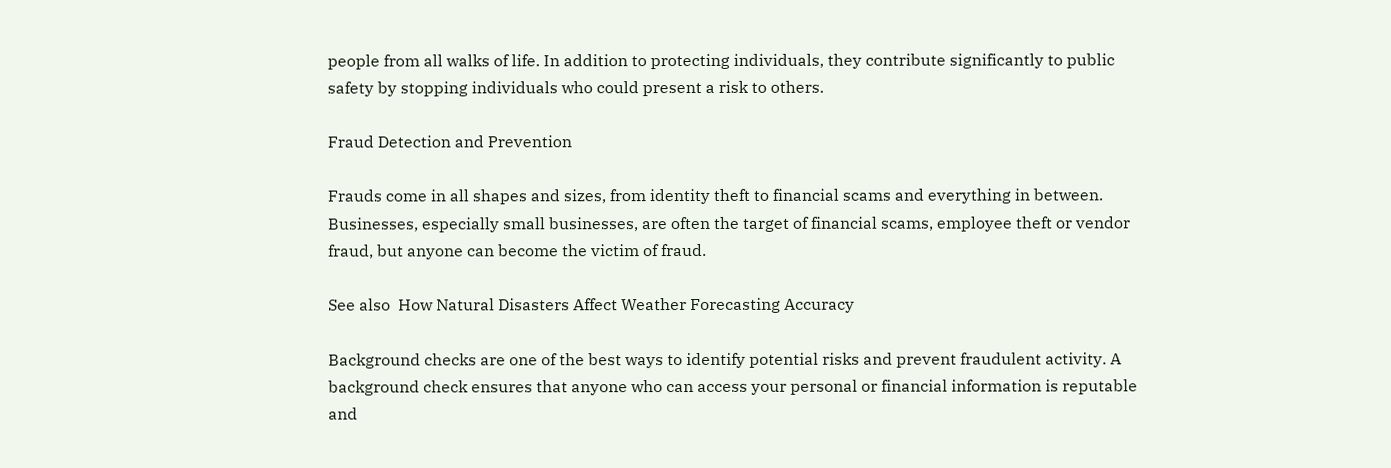people from all walks of life. In addition to protecting individuals, they contribute significantly to public safety by stopping individuals who could present a risk to others.

Fraud Detection and Prevention

Frauds come in all shapes and sizes, from identity theft to financial scams and everything in between. Businesses, especially small businesses, are often the target of financial scams, employee theft or vendor fraud, but anyone can become the victim of fraud.

See also  How Natural Disasters Affect Weather Forecasting Accuracy

Background checks are one of the best ways to identify potential risks and prevent fraudulent activity. A background check ensures that anyone who can access your personal or financial information is reputable and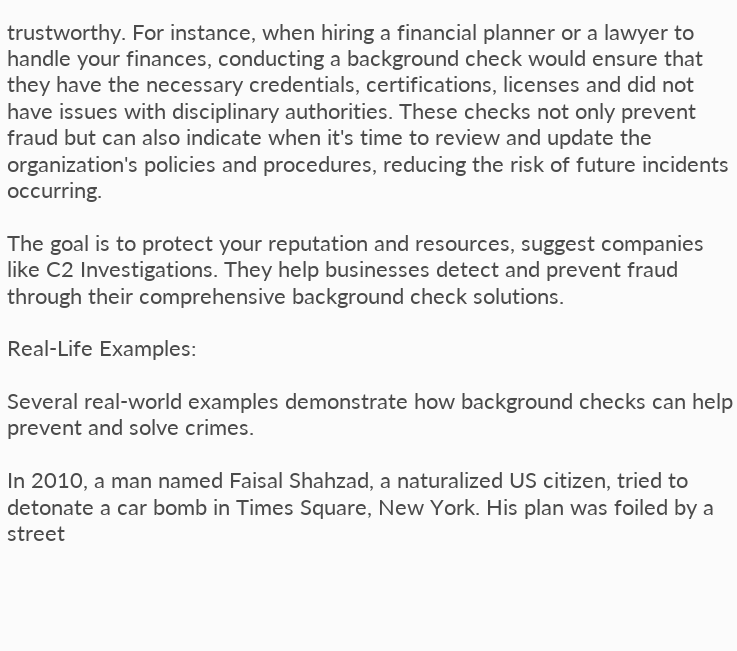trustworthy. For instance, when hiring a financial planner or a lawyer to handle your finances, conducting a background check would ensure that they have the necessary credentials, certifications, licenses and did not have issues with disciplinary authorities. These checks not only prevent fraud but can also indicate when it's time to review and update the organization's policies and procedures, reducing the risk of future incidents occurring.

The goal is to protect your reputation and resources, suggest companies like C2 Investigations. They help businesses detect and prevent fraud through their comprehensive background check solutions.

Real-Life Examples:

Several real-world examples demonstrate how background checks can help prevent and solve crimes.

In 2010, a man named Faisal Shahzad, a naturalized US citizen, tried to detonate a car bomb in Times Square, New York. His plan was foiled by a street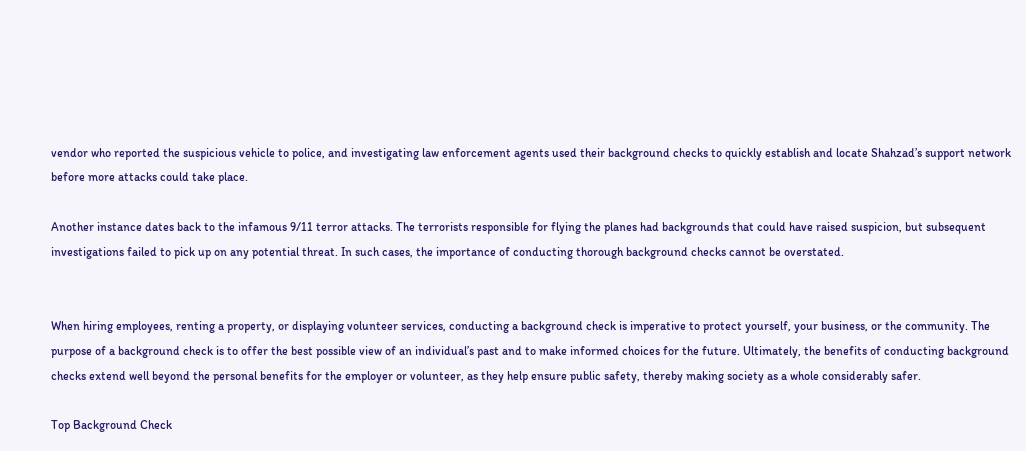vendor who reported the suspicious vehicle to police, and investigating law enforcement agents used their background checks to quickly establish and locate Shahzad’s support network before more attacks could take place.

Another instance dates back to the infamous 9/11 terror attacks. The terrorists responsible for flying the planes had backgrounds that could have raised suspicion, but subsequent investigations failed to pick up on any potential threat. In such cases, the importance of conducting thorough background checks cannot be overstated.


When hiring employees, renting a property, or displaying volunteer services, conducting a background check is imperative to protect yourself, your business, or the community. The purpose of a background check is to offer the best possible view of an individual’s past and to make informed choices for the future. Ultimately, the benefits of conducting background checks extend well beyond the personal benefits for the employer or volunteer, as they help ensure public safety, thereby making society as a whole considerably safer.

Top Background Check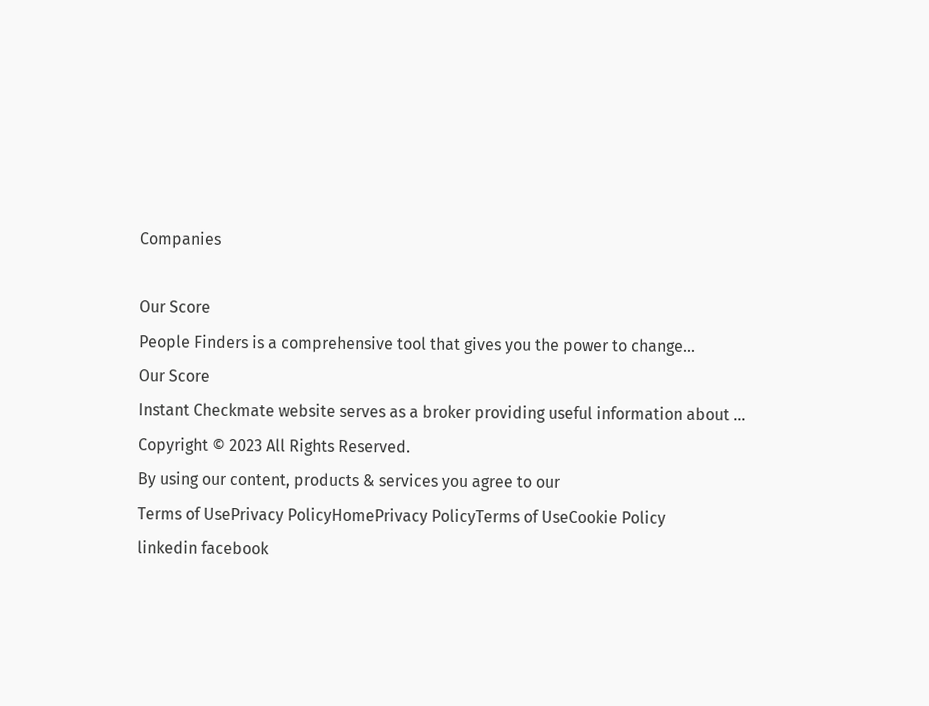Companies

Our Score
People Finders is a comprehensive tool that gives you the power to change...
Our Score
Instant Checkmate website serves as a broker providing useful information about ...
Copyright © 2023 All Rights Reserved.
By using our content, products & services you agree to our
Terms of UsePrivacy PolicyHomePrivacy PolicyTerms of UseCookie Policy
linkedin facebook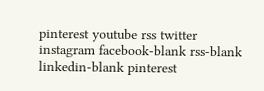pinterest youtube rss twitter instagram facebook-blank rss-blank linkedin-blank pinterest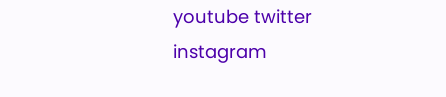youtube twitter instagram